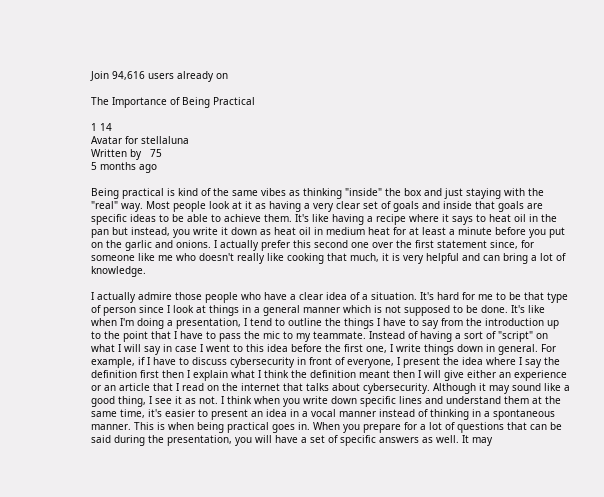Join 94,616 users already on

The Importance of Being Practical

1 14
Avatar for stellaluna
Written by   75
5 months ago

Being practical is kind of the same vibes as thinking "inside" the box and just staying with the "real" way. Most people look at it as having a very clear set of goals and inside that goals are specific ideas to be able to achieve them. It's like having a recipe where it says to heat oil in the pan but instead, you write it down as heat oil in medium heat for at least a minute before you put on the garlic and onions. I actually prefer this second one over the first statement since, for someone like me who doesn't really like cooking that much, it is very helpful and can bring a lot of knowledge.

I actually admire those people who have a clear idea of a situation. It's hard for me to be that type of person since I look at things in a general manner which is not supposed to be done. It's like when I'm doing a presentation, I tend to outline the things I have to say from the introduction up to the point that I have to pass the mic to my teammate. Instead of having a sort of "script" on what I will say in case I went to this idea before the first one, I write things down in general. For example, if I have to discuss cybersecurity in front of everyone, I present the idea where I say the definition first then I explain what I think the definition meant then I will give either an experience or an article that I read on the internet that talks about cybersecurity. Although it may sound like a good thing, I see it as not. I think when you write down specific lines and understand them at the same time, it's easier to present an idea in a vocal manner instead of thinking in a spontaneous manner. This is when being practical goes in. When you prepare for a lot of questions that can be said during the presentation, you will have a set of specific answers as well. It may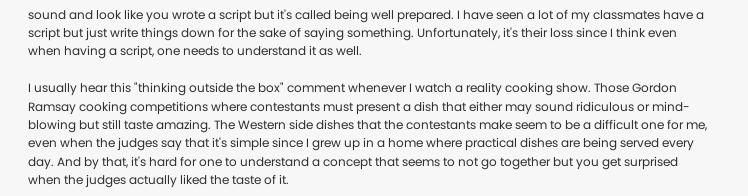sound and look like you wrote a script but it's called being well prepared. I have seen a lot of my classmates have a script but just write things down for the sake of saying something. Unfortunately, it's their loss since I think even when having a script, one needs to understand it as well.

I usually hear this "thinking outside the box" comment whenever I watch a reality cooking show. Those Gordon Ramsay cooking competitions where contestants must present a dish that either may sound ridiculous or mind-blowing but still taste amazing. The Western side dishes that the contestants make seem to be a difficult one for me, even when the judges say that it's simple since I grew up in a home where practical dishes are being served every day. And by that, it's hard for one to understand a concept that seems to not go together but you get surprised when the judges actually liked the taste of it.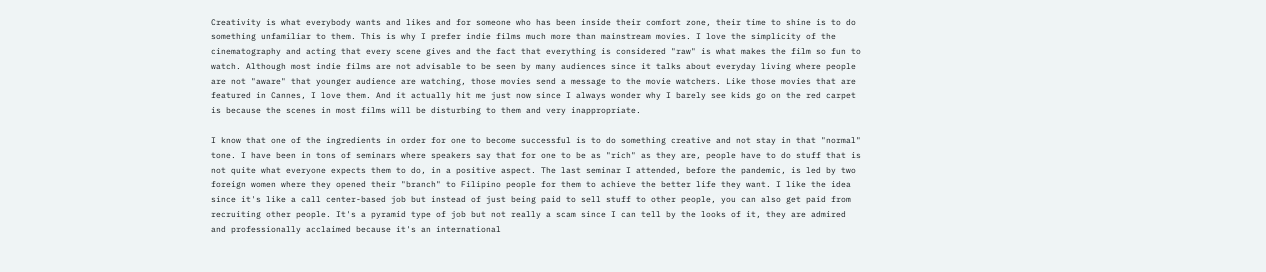Creativity is what everybody wants and likes and for someone who has been inside their comfort zone, their time to shine is to do something unfamiliar to them. This is why I prefer indie films much more than mainstream movies. I love the simplicity of the cinematography and acting that every scene gives and the fact that everything is considered "raw" is what makes the film so fun to watch. Although most indie films are not advisable to be seen by many audiences since it talks about everyday living where people are not "aware" that younger audience are watching, those movies send a message to the movie watchers. Like those movies that are featured in Cannes, I love them. And it actually hit me just now since I always wonder why I barely see kids go on the red carpet is because the scenes in most films will be disturbing to them and very inappropriate.

I know that one of the ingredients in order for one to become successful is to do something creative and not stay in that "normal" tone. I have been in tons of seminars where speakers say that for one to be as "rich" as they are, people have to do stuff that is not quite what everyone expects them to do, in a positive aspect. The last seminar I attended, before the pandemic, is led by two foreign women where they opened their "branch" to Filipino people for them to achieve the better life they want. I like the idea since it's like a call center-based job but instead of just being paid to sell stuff to other people, you can also get paid from recruiting other people. It's a pyramid type of job but not really a scam since I can tell by the looks of it, they are admired and professionally acclaimed because it's an international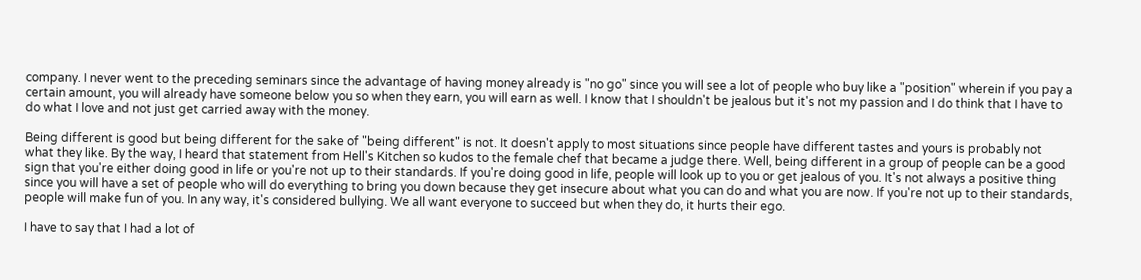company. I never went to the preceding seminars since the advantage of having money already is "no go" since you will see a lot of people who buy like a "position" wherein if you pay a certain amount, you will already have someone below you so when they earn, you will earn as well. I know that I shouldn't be jealous but it's not my passion and I do think that I have to do what I love and not just get carried away with the money.

Being different is good but being different for the sake of "being different" is not. It doesn't apply to most situations since people have different tastes and yours is probably not what they like. By the way, I heard that statement from Hell's Kitchen so kudos to the female chef that became a judge there. Well, being different in a group of people can be a good sign that you're either doing good in life or you're not up to their standards. If you're doing good in life, people will look up to you or get jealous of you. It's not always a positive thing since you will have a set of people who will do everything to bring you down because they get insecure about what you can do and what you are now. If you're not up to their standards, people will make fun of you. In any way, it's considered bullying. We all want everyone to succeed but when they do, it hurts their ego.

I have to say that I had a lot of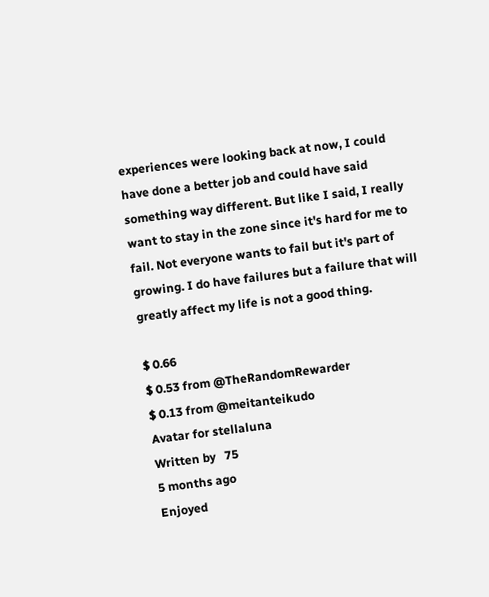experiences were looking back at now, I could have done a better job and could have said something way different. But like I said, I really want to stay in the zone since it's hard for me to fail. Not everyone wants to fail but it's part of growing. I do have failures but a failure that will greatly affect my life is not a good thing.

$ 0.66
$ 0.53 from @TheRandomRewarder
$ 0.13 from @meitanteikudo
Avatar for stellaluna
Written by   75
5 months ago
Enjoyed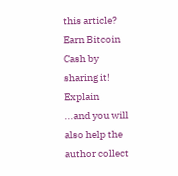this article?  Earn Bitcoin Cash by sharing it! Explain
...and you will also help the author collect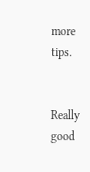more tips.


Really good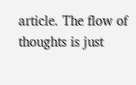article. The flow of thoughts is just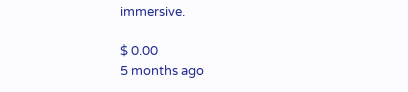immersive.

$ 0.00
5 months ago